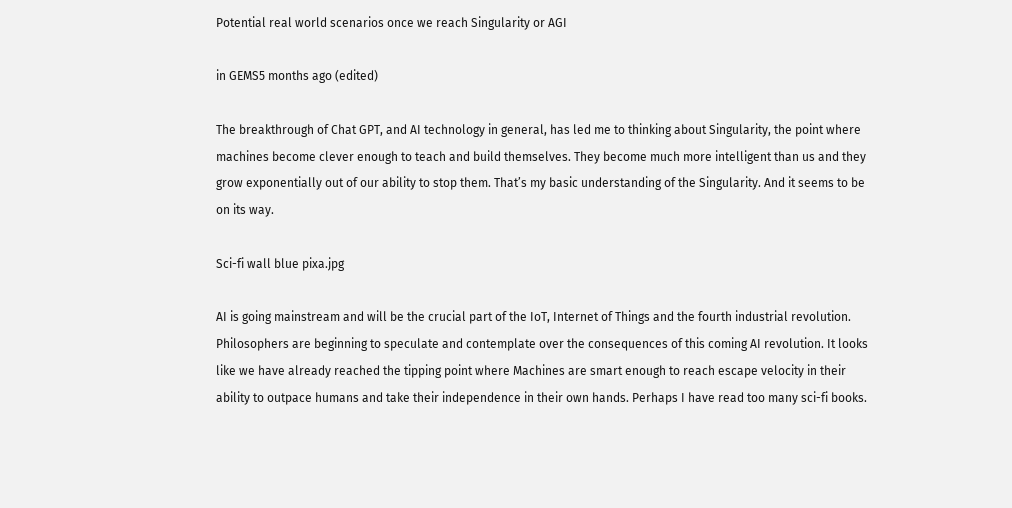Potential real world scenarios once we reach Singularity or AGI

in GEMS5 months ago (edited)

The breakthrough of Chat GPT, and AI technology in general, has led me to thinking about Singularity, the point where machines become clever enough to teach and build themselves. They become much more intelligent than us and they grow exponentially out of our ability to stop them. That’s my basic understanding of the Singularity. And it seems to be on its way.

Sci-fi wall blue pixa.jpg

AI is going mainstream and will be the crucial part of the IoT, Internet of Things and the fourth industrial revolution. Philosophers are beginning to speculate and contemplate over the consequences of this coming AI revolution. It looks like we have already reached the tipping point where Machines are smart enough to reach escape velocity in their ability to outpace humans and take their independence in their own hands. Perhaps I have read too many sci-fi books.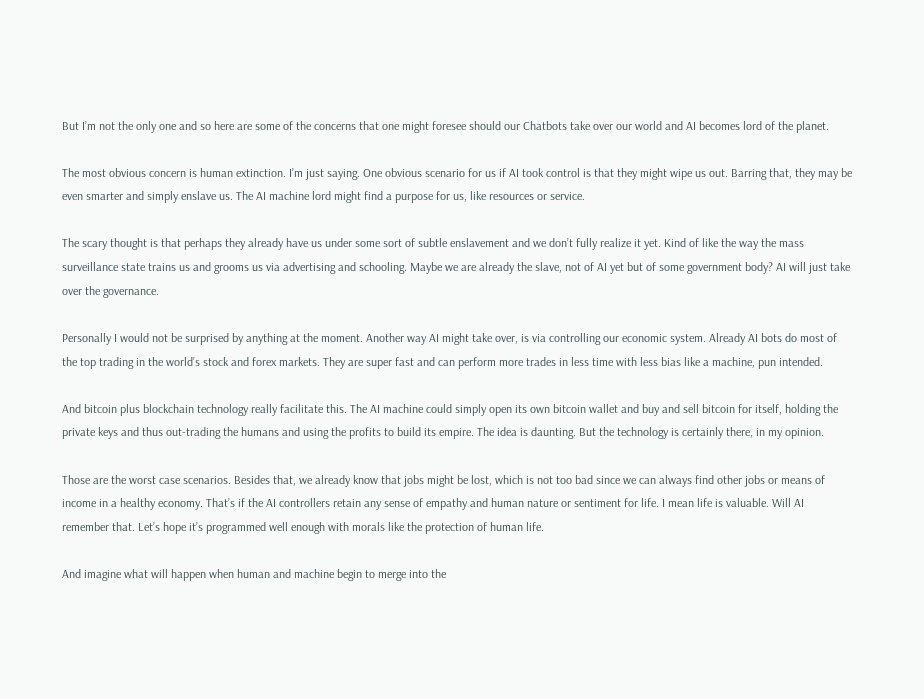But I’m not the only one and so here are some of the concerns that one might foresee should our Chatbots take over our world and AI becomes lord of the planet.

The most obvious concern is human extinction. I’m just saying. One obvious scenario for us if AI took control is that they might wipe us out. Barring that, they may be even smarter and simply enslave us. The AI machine lord might find a purpose for us, like resources or service.

The scary thought is that perhaps they already have us under some sort of subtle enslavement and we don’t fully realize it yet. Kind of like the way the mass surveillance state trains us and grooms us via advertising and schooling. Maybe we are already the slave, not of AI yet but of some government body? AI will just take over the governance.

Personally I would not be surprised by anything at the moment. Another way AI might take over, is via controlling our economic system. Already AI bots do most of the top trading in the world’s stock and forex markets. They are super fast and can perform more trades in less time with less bias like a machine, pun intended.

And bitcoin plus blockchain technology really facilitate this. The AI machine could simply open its own bitcoin wallet and buy and sell bitcoin for itself, holding the private keys and thus out-trading the humans and using the profits to build its empire. The idea is daunting. But the technology is certainly there, in my opinion.

Those are the worst case scenarios. Besides that, we already know that jobs might be lost, which is not too bad since we can always find other jobs or means of income in a healthy economy. That’s if the AI controllers retain any sense of empathy and human nature or sentiment for life. I mean life is valuable. Will AI remember that. Let’s hope it’s programmed well enough with morals like the protection of human life.

And imagine what will happen when human and machine begin to merge into the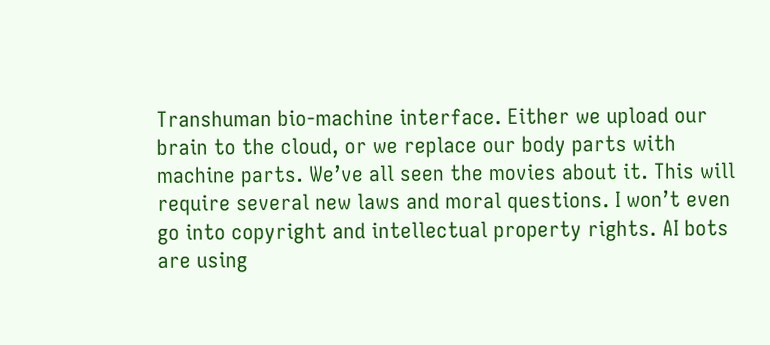Transhuman bio-machine interface. Either we upload our brain to the cloud, or we replace our body parts with machine parts. We’ve all seen the movies about it. This will require several new laws and moral questions. I won’t even go into copyright and intellectual property rights. AI bots are using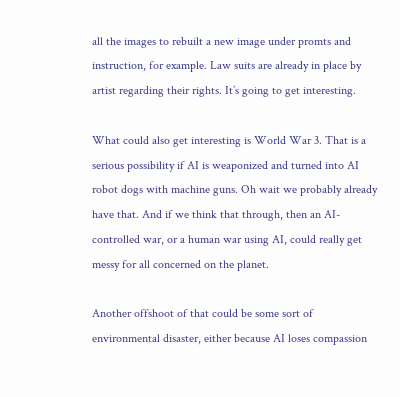all the images to rebuilt a new image under promts and instruction, for example. Law suits are already in place by artist regarding their rights. It’s going to get interesting.

What could also get interesting is World War 3. That is a serious possibility if AI is weaponized and turned into AI robot dogs with machine guns. Oh wait we probably already have that. And if we think that through, then an AI-controlled war, or a human war using AI, could really get messy for all concerned on the planet.

Another offshoot of that could be some sort of environmental disaster, either because AI loses compassion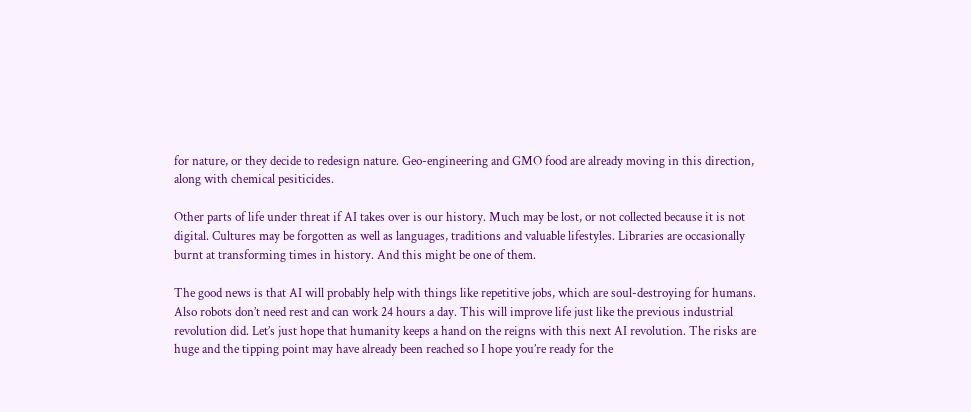for nature, or they decide to redesign nature. Geo-engineering and GMO food are already moving in this direction, along with chemical pesiticides.

Other parts of life under threat if AI takes over is our history. Much may be lost, or not collected because it is not digital. Cultures may be forgotten as well as languages, traditions and valuable lifestyles. Libraries are occasionally burnt at transforming times in history. And this might be one of them.

The good news is that AI will probably help with things like repetitive jobs, which are soul-destroying for humans. Also robots don’t need rest and can work 24 hours a day. This will improve life just like the previous industrial revolution did. Let’s just hope that humanity keeps a hand on the reigns with this next AI revolution. The risks are huge and the tipping point may have already been reached so I hope you’re ready for the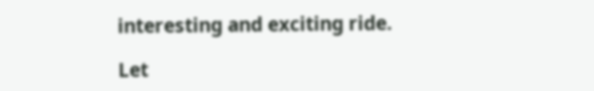interesting and exciting ride.

Let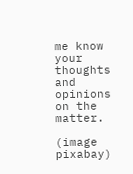me know your thoughts and opinions on the matter.

(image pixabay)